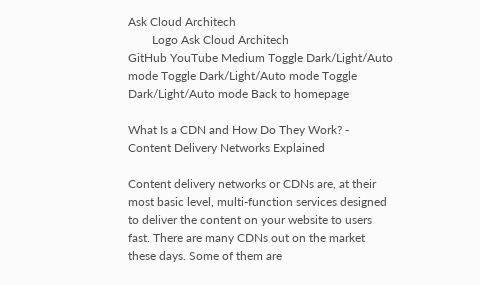Ask Cloud Architech
        Logo Ask Cloud Architech
GitHub YouTube Medium Toggle Dark/Light/Auto mode Toggle Dark/Light/Auto mode Toggle Dark/Light/Auto mode Back to homepage

What Is a CDN and How Do They Work? - Content Delivery Networks Explained

Content delivery networks or CDNs are, at their most basic level, multi-function services designed to deliver the content on your website to users fast. There are many CDNs out on the market these days. Some of them are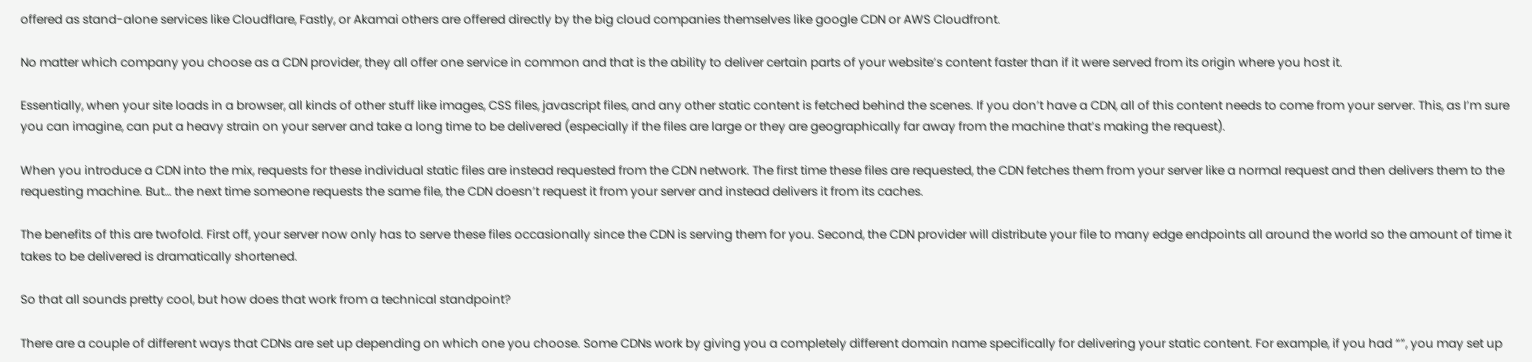offered as stand-alone services like Cloudflare, Fastly, or Akamai others are offered directly by the big cloud companies themselves like google CDN or AWS Cloudfront.

No matter which company you choose as a CDN provider, they all offer one service in common and that is the ability to deliver certain parts of your website’s content faster than if it were served from its origin where you host it.

Essentially, when your site loads in a browser, all kinds of other stuff like images, CSS files, javascript files, and any other static content is fetched behind the scenes. If you don’t have a CDN, all of this content needs to come from your server. This, as I’m sure you can imagine, can put a heavy strain on your server and take a long time to be delivered (especially if the files are large or they are geographically far away from the machine that’s making the request).

When you introduce a CDN into the mix, requests for these individual static files are instead requested from the CDN network. The first time these files are requested, the CDN fetches them from your server like a normal request and then delivers them to the requesting machine. But… the next time someone requests the same file, the CDN doesn’t request it from your server and instead delivers it from its caches.

The benefits of this are twofold. First off, your server now only has to serve these files occasionally since the CDN is serving them for you. Second, the CDN provider will distribute your file to many edge endpoints all around the world so the amount of time it takes to be delivered is dramatically shortened.

So that all sounds pretty cool, but how does that work from a technical standpoint?

There are a couple of different ways that CDNs are set up depending on which one you choose. Some CDNs work by giving you a completely different domain name specifically for delivering your static content. For example, if you had “”, you may set up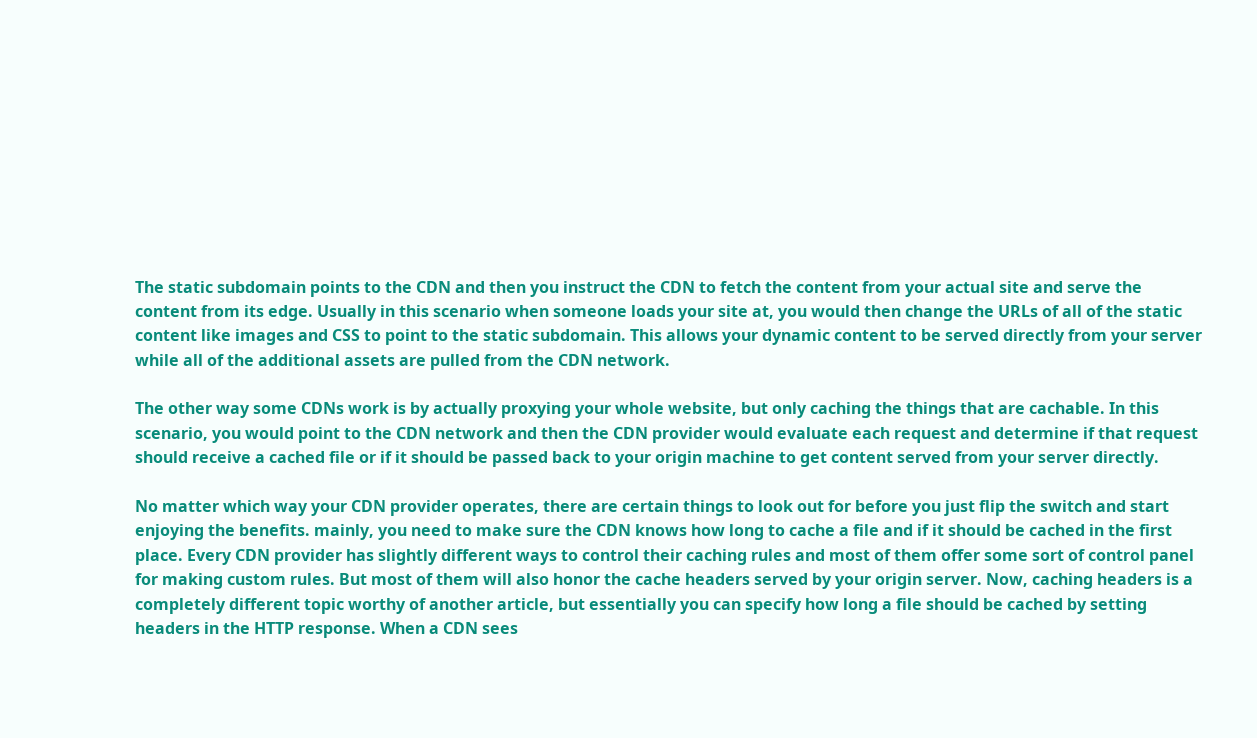The static subdomain points to the CDN and then you instruct the CDN to fetch the content from your actual site and serve the content from its edge. Usually in this scenario when someone loads your site at, you would then change the URLs of all of the static content like images and CSS to point to the static subdomain. This allows your dynamic content to be served directly from your server while all of the additional assets are pulled from the CDN network.

The other way some CDNs work is by actually proxying your whole website, but only caching the things that are cachable. In this scenario, you would point to the CDN network and then the CDN provider would evaluate each request and determine if that request should receive a cached file or if it should be passed back to your origin machine to get content served from your server directly.

No matter which way your CDN provider operates, there are certain things to look out for before you just flip the switch and start enjoying the benefits. mainly, you need to make sure the CDN knows how long to cache a file and if it should be cached in the first place. Every CDN provider has slightly different ways to control their caching rules and most of them offer some sort of control panel for making custom rules. But most of them will also honor the cache headers served by your origin server. Now, caching headers is a completely different topic worthy of another article, but essentially you can specify how long a file should be cached by setting headers in the HTTP response. When a CDN sees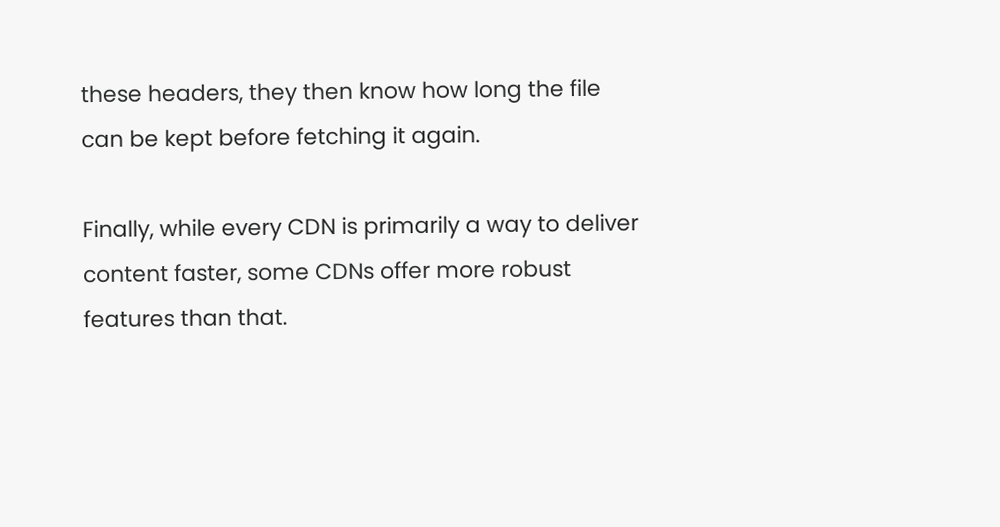these headers, they then know how long the file can be kept before fetching it again.

Finally, while every CDN is primarily a way to deliver content faster, some CDNs offer more robust features than that.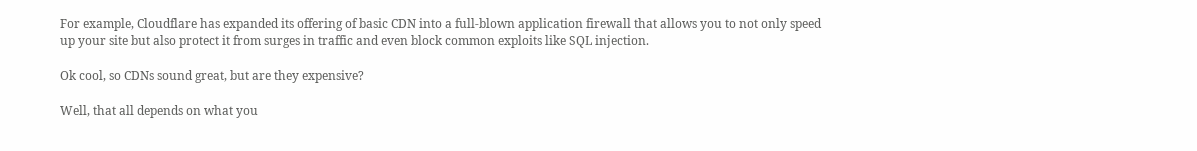For example, Cloudflare has expanded its offering of basic CDN into a full-blown application firewall that allows you to not only speed up your site but also protect it from surges in traffic and even block common exploits like SQL injection.

Ok cool, so CDNs sound great, but are they expensive?

Well, that all depends on what you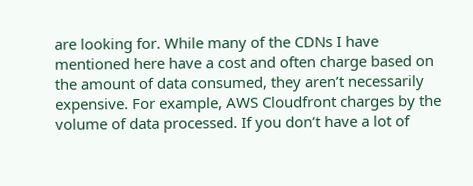are looking for. While many of the CDNs I have mentioned here have a cost and often charge based on the amount of data consumed, they aren’t necessarily expensive. For example, AWS Cloudfront charges by the volume of data processed. If you don’t have a lot of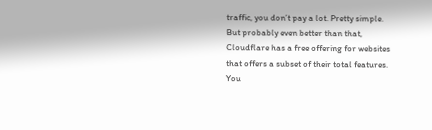traffic, you don’t pay a lot. Pretty simple. But probably even better than that, Cloudflare has a free offering for websites that offers a subset of their total features. You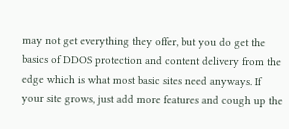may not get everything they offer, but you do get the basics of DDOS protection and content delivery from the edge which is what most basic sites need anyways. If your site grows, just add more features and cough up the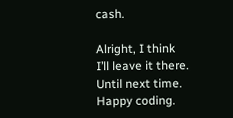cash.

Alright, I think I’ll leave it there. Until next time. Happy coding.